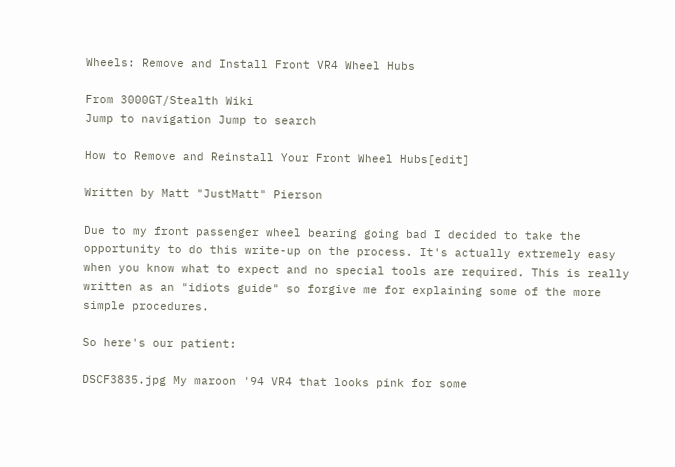Wheels: Remove and Install Front VR4 Wheel Hubs

From 3000GT/Stealth Wiki
Jump to navigation Jump to search

How to Remove and Reinstall Your Front Wheel Hubs[edit]

Written by Matt "JustMatt" Pierson

Due to my front passenger wheel bearing going bad I decided to take the opportunity to do this write-up on the process. It's actually extremely easy when you know what to expect and no special tools are required. This is really written as an "idiots guide" so forgive me for explaining some of the more simple procedures.

So here's our patient:

DSCF3835.jpg My maroon '94 VR4 that looks pink for some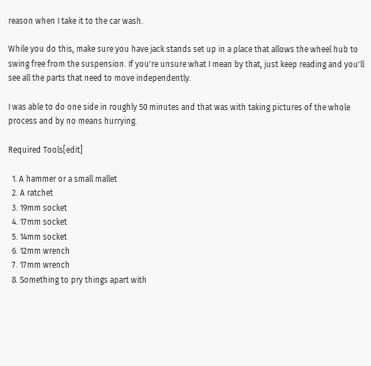reason when I take it to the car wash.

While you do this, make sure you have jack stands set up in a place that allows the wheel hub to swing free from the suspension. If you're unsure what I mean by that, just keep reading and you'll see all the parts that need to move independently.

I was able to do one side in roughly 50 minutes and that was with taking pictures of the whole process and by no means hurrying.

Required Tools[edit]

  1. A hammer or a small mallet
  2. A ratchet
  3. 19mm socket
  4. 17mm socket
  5. 14mm socket
  6. 12mm wrench
  7. 17mm wrench
  8. Something to pry things apart with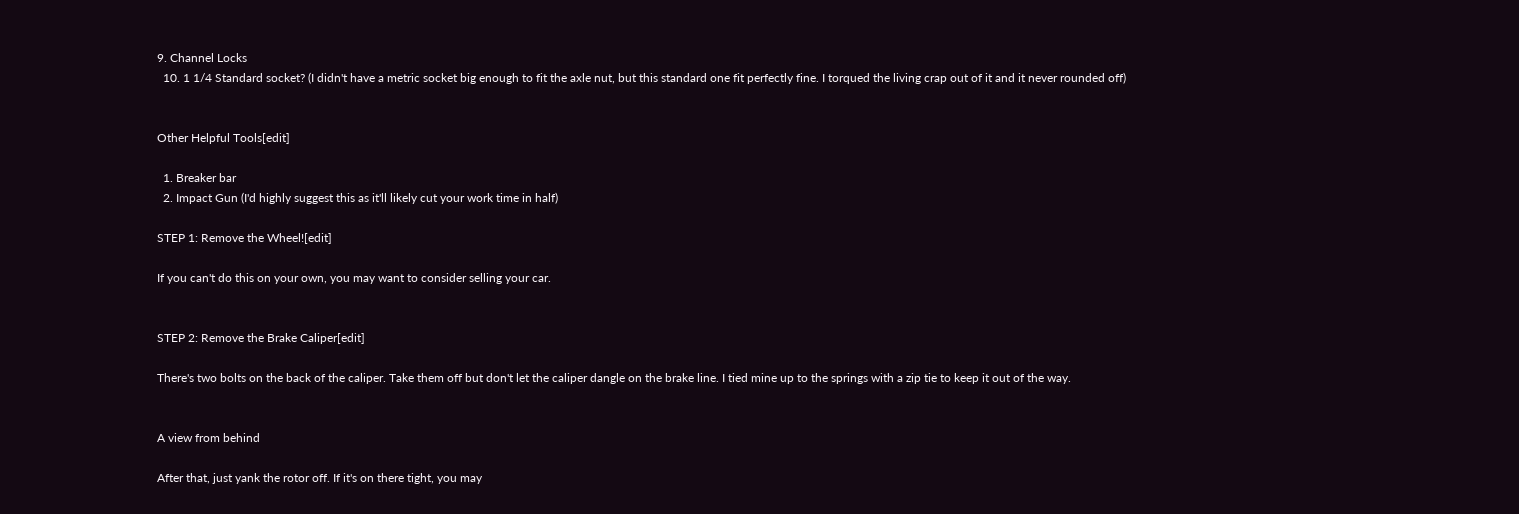9. Channel Locks
  10. 1 1/4 Standard socket? (I didn't have a metric socket big enough to fit the axle nut, but this standard one fit perfectly fine. I torqued the living crap out of it and it never rounded off)


Other Helpful Tools[edit]

  1. Breaker bar
  2. Impact Gun (I'd highly suggest this as it'll likely cut your work time in half)

STEP 1: Remove the Wheel![edit]

If you can't do this on your own, you may want to consider selling your car.


STEP 2: Remove the Brake Caliper[edit]

There's two bolts on the back of the caliper. Take them off but don't let the caliper dangle on the brake line. I tied mine up to the springs with a zip tie to keep it out of the way.


A view from behind

After that, just yank the rotor off. If it's on there tight, you may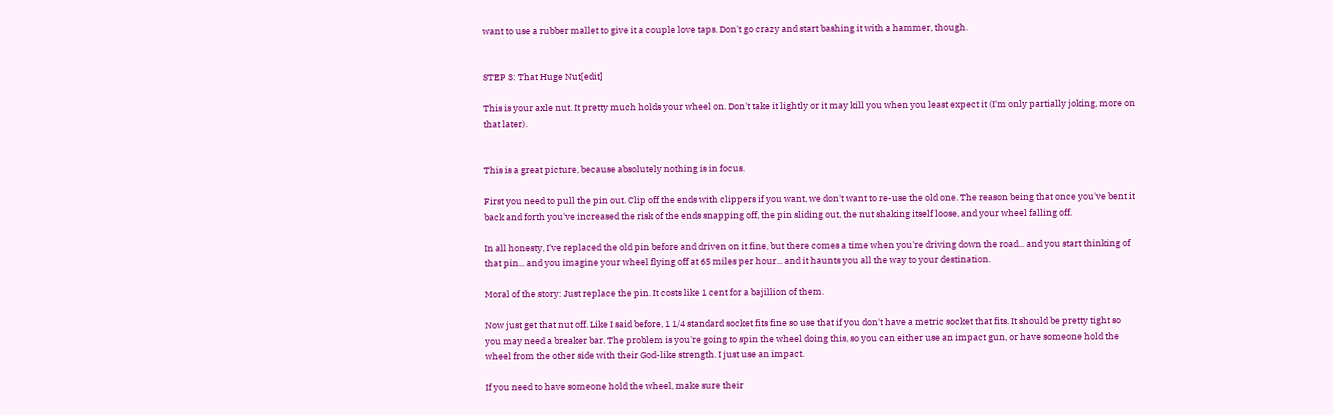want to use a rubber mallet to give it a couple love taps. Don't go crazy and start bashing it with a hammer, though.


STEP 3: That Huge Nut[edit]

This is your axle nut. It pretty much holds your wheel on. Don't take it lightly or it may kill you when you least expect it (I'm only partially joking, more on that later).


This is a great picture, because absolutely nothing is in focus.

First you need to pull the pin out. Clip off the ends with clippers if you want, we don't want to re-use the old one. The reason being that once you've bent it back and forth you've increased the risk of the ends snapping off, the pin sliding out, the nut shaking itself loose, and your wheel falling off.

In all honesty, I've replaced the old pin before and driven on it fine, but there comes a time when you're driving down the road... and you start thinking of that pin... and you imagine your wheel flying off at 65 miles per hour... and it haunts you all the way to your destination.

Moral of the story: Just replace the pin. It costs like 1 cent for a bajillion of them.

Now just get that nut off. Like I said before, 1 1/4 standard socket fits fine so use that if you don't have a metric socket that fits. It should be pretty tight so you may need a breaker bar. The problem is you're going to spin the wheel doing this, so you can either use an impact gun, or have someone hold the wheel from the other side with their God-like strength. I just use an impact.

If you need to have someone hold the wheel, make sure their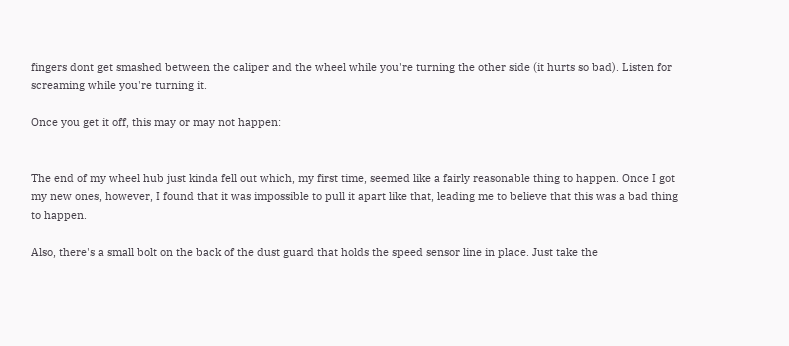fingers dont get smashed between the caliper and the wheel while you're turning the other side (it hurts so bad). Listen for screaming while you're turning it.

Once you get it off, this may or may not happen:


The end of my wheel hub just kinda fell out which, my first time, seemed like a fairly reasonable thing to happen. Once I got my new ones, however, I found that it was impossible to pull it apart like that, leading me to believe that this was a bad thing to happen.

Also, there's a small bolt on the back of the dust guard that holds the speed sensor line in place. Just take the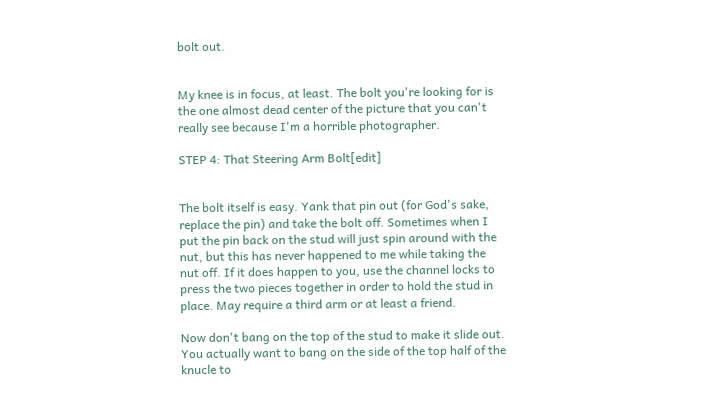bolt out.


My knee is in focus, at least. The bolt you're looking for is the one almost dead center of the picture that you can't really see because I'm a horrible photographer.

STEP 4: That Steering Arm Bolt[edit]


The bolt itself is easy. Yank that pin out (for God's sake, replace the pin) and take the bolt off. Sometimes when I put the pin back on the stud will just spin around with the nut, but this has never happened to me while taking the nut off. If it does happen to you, use the channel locks to press the two pieces together in order to hold the stud in place. May require a third arm or at least a friend.

Now don't bang on the top of the stud to make it slide out. You actually want to bang on the side of the top half of the knucle to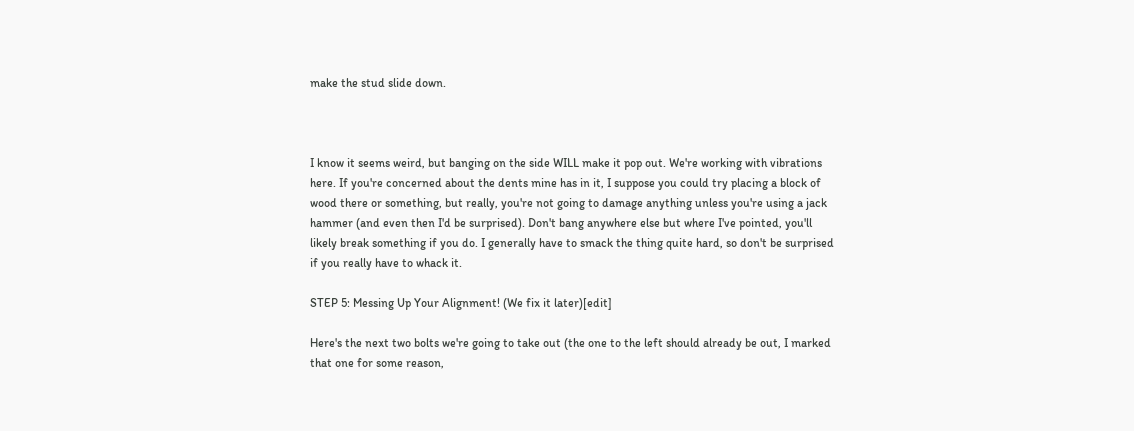make the stud slide down.



I know it seems weird, but banging on the side WILL make it pop out. We're working with vibrations here. If you're concerned about the dents mine has in it, I suppose you could try placing a block of wood there or something, but really, you're not going to damage anything unless you're using a jack hammer (and even then I'd be surprised). Don't bang anywhere else but where I've pointed, you'll likely break something if you do. I generally have to smack the thing quite hard, so don't be surprised if you really have to whack it.

STEP 5: Messing Up Your Alignment! (We fix it later)[edit]

Here's the next two bolts we're going to take out (the one to the left should already be out, I marked that one for some reason,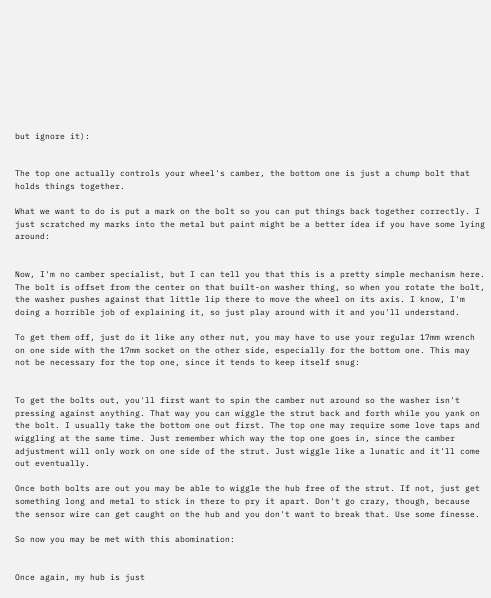but ignore it):


The top one actually controls your wheel's camber, the bottom one is just a chump bolt that holds things together.

What we want to do is put a mark on the bolt so you can put things back together correctly. I just scratched my marks into the metal but paint might be a better idea if you have some lying around:


Now, I'm no camber specialist, but I can tell you that this is a pretty simple mechanism here. The bolt is offset from the center on that built-on washer thing, so when you rotate the bolt, the washer pushes against that little lip there to move the wheel on its axis. I know, I'm doing a horrible job of explaining it, so just play around with it and you'll understand.

To get them off, just do it like any other nut, you may have to use your regular 17mm wrench on one side with the 17mm socket on the other side, especially for the bottom one. This may not be necessary for the top one, since it tends to keep itself snug:


To get the bolts out, you'll first want to spin the camber nut around so the washer isn't pressing against anything. That way you can wiggle the strut back and forth while you yank on the bolt. I usually take the bottom one out first. The top one may require some love taps and wiggling at the same time. Just remember which way the top one goes in, since the camber adjustment will only work on one side of the strut. Just wiggle like a lunatic and it'll come out eventually.

Once both bolts are out you may be able to wiggle the hub free of the strut. If not, just get something long and metal to stick in there to pry it apart. Don't go crazy, though, because the sensor wire can get caught on the hub and you don't want to break that. Use some finesse.

So now you may be met with this abomination:


Once again, my hub is just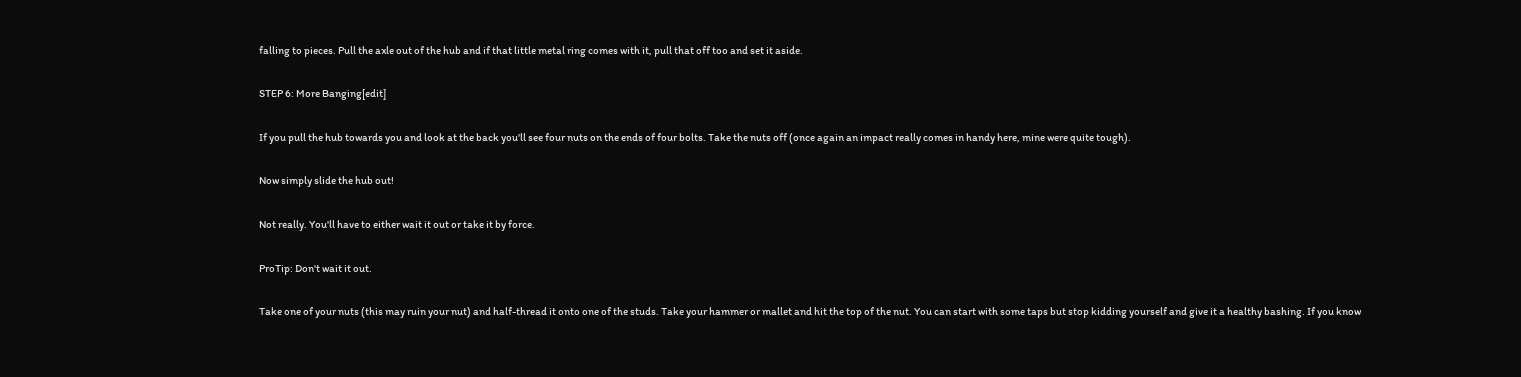falling to pieces. Pull the axle out of the hub and if that little metal ring comes with it, pull that off too and set it aside.

STEP 6: More Banging[edit]

If you pull the hub towards you and look at the back you'll see four nuts on the ends of four bolts. Take the nuts off (once again an impact really comes in handy here, mine were quite tough).

Now simply slide the hub out!

Not really. You'll have to either wait it out or take it by force.

ProTip: Don't wait it out.

Take one of your nuts (this may ruin your nut) and half-thread it onto one of the studs. Take your hammer or mallet and hit the top of the nut. You can start with some taps but stop kidding yourself and give it a healthy bashing. If you know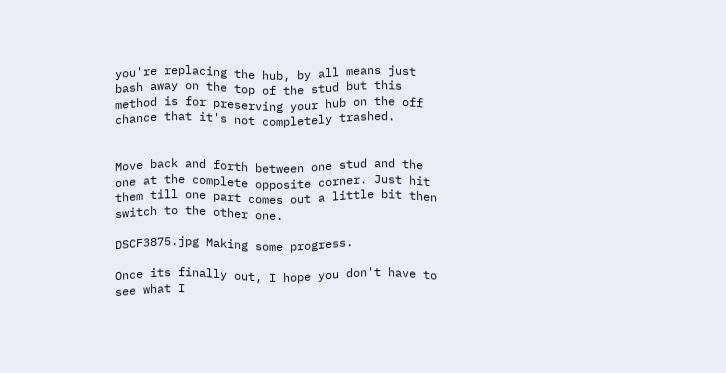you're replacing the hub, by all means just bash away on the top of the stud but this method is for preserving your hub on the off chance that it's not completely trashed.


Move back and forth between one stud and the one at the complete opposite corner. Just hit them till one part comes out a little bit then switch to the other one.

DSCF3875.jpg Making some progress.

Once its finally out, I hope you don't have to see what I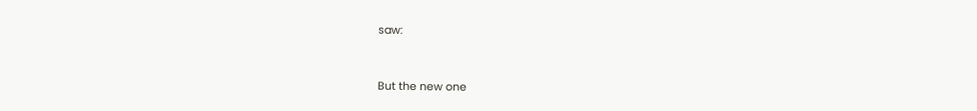saw:


But the new one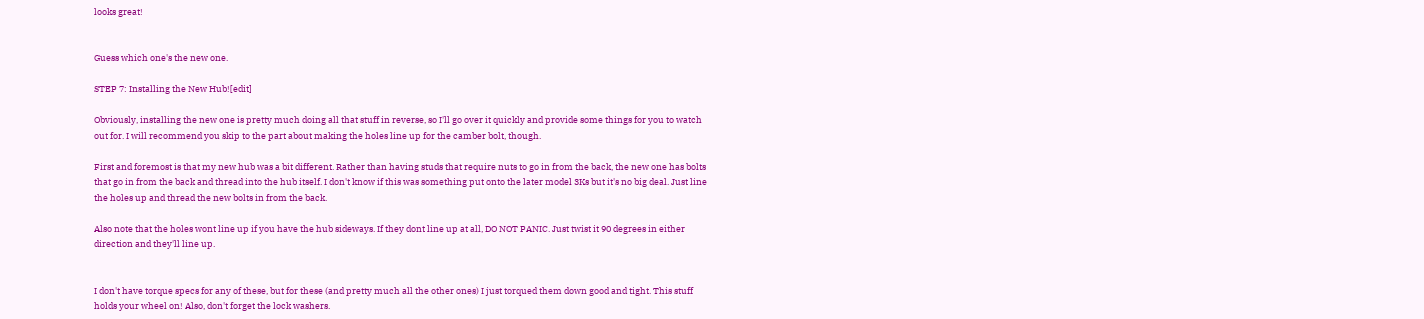looks great!


Guess which one's the new one.

STEP 7: Installing the New Hub![edit]

Obviously, installing the new one is pretty much doing all that stuff in reverse, so I'll go over it quickly and provide some things for you to watch out for. I will recommend you skip to the part about making the holes line up for the camber bolt, though.

First and foremost is that my new hub was a bit different. Rather than having studs that require nuts to go in from the back, the new one has bolts that go in from the back and thread into the hub itself. I don't know if this was something put onto the later model 3Ks but it's no big deal. Just line the holes up and thread the new bolts in from the back.

Also note that the holes wont line up if you have the hub sideways. If they dont line up at all, DO NOT PANIC. Just twist it 90 degrees in either direction and they'll line up.


I don't have torque specs for any of these, but for these (and pretty much all the other ones) I just torqued them down good and tight. This stuff holds your wheel on! Also, don't forget the lock washers.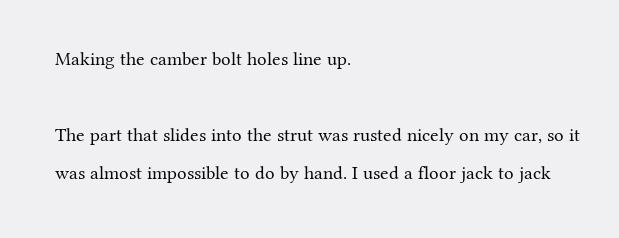Making the camber bolt holes line up.

The part that slides into the strut was rusted nicely on my car, so it was almost impossible to do by hand. I used a floor jack to jack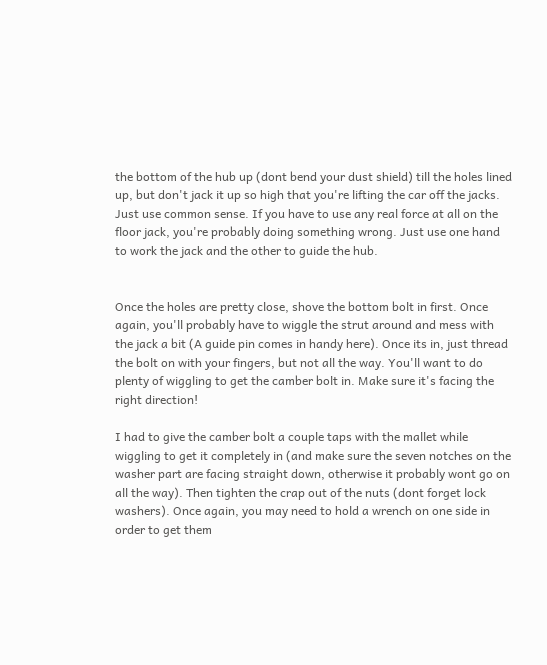the bottom of the hub up (dont bend your dust shield) till the holes lined up, but don't jack it up so high that you're lifting the car off the jacks. Just use common sense. If you have to use any real force at all on the floor jack, you're probably doing something wrong. Just use one hand to work the jack and the other to guide the hub.


Once the holes are pretty close, shove the bottom bolt in first. Once again, you'll probably have to wiggle the strut around and mess with the jack a bit (A guide pin comes in handy here). Once its in, just thread the bolt on with your fingers, but not all the way. You'll want to do plenty of wiggling to get the camber bolt in. Make sure it's facing the right direction!

I had to give the camber bolt a couple taps with the mallet while wiggling to get it completely in (and make sure the seven notches on the washer part are facing straight down, otherwise it probably wont go on all the way). Then tighten the crap out of the nuts (dont forget lock washers). Once again, you may need to hold a wrench on one side in order to get them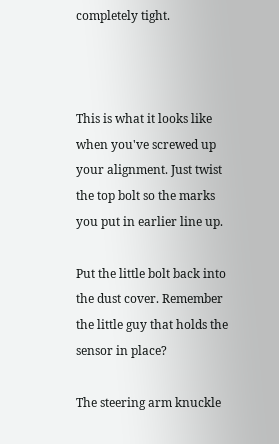completely tight.



This is what it looks like when you've screwed up your alignment. Just twist the top bolt so the marks you put in earlier line up.

Put the little bolt back into the dust cover. Remember the little guy that holds the sensor in place?

The steering arm knuckle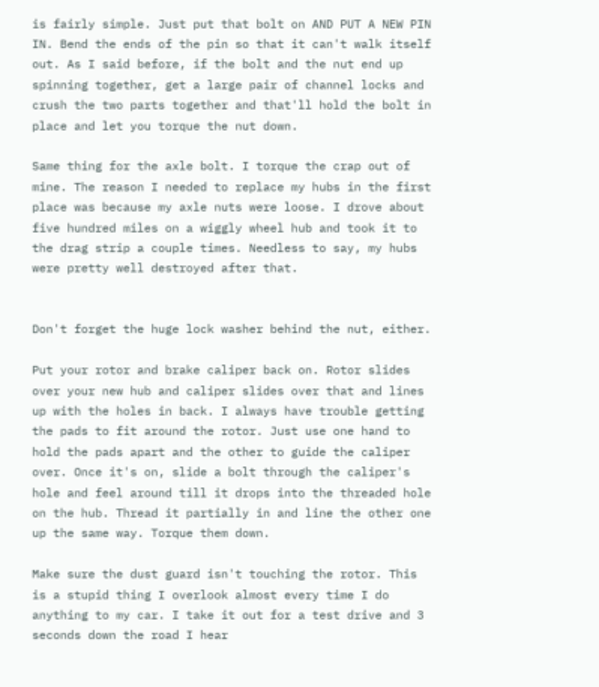is fairly simple. Just put that bolt on AND PUT A NEW PIN IN. Bend the ends of the pin so that it can't walk itself out. As I said before, if the bolt and the nut end up spinning together, get a large pair of channel locks and crush the two parts together and that'll hold the bolt in place and let you torque the nut down.

Same thing for the axle bolt. I torque the crap out of mine. The reason I needed to replace my hubs in the first place was because my axle nuts were loose. I drove about five hundred miles on a wiggly wheel hub and took it to the drag strip a couple times. Needless to say, my hubs were pretty well destroyed after that.


Don't forget the huge lock washer behind the nut, either.

Put your rotor and brake caliper back on. Rotor slides over your new hub and caliper slides over that and lines up with the holes in back. I always have trouble getting the pads to fit around the rotor. Just use one hand to hold the pads apart and the other to guide the caliper over. Once it's on, slide a bolt through the caliper's hole and feel around till it drops into the threaded hole on the hub. Thread it partially in and line the other one up the same way. Torque them down.

Make sure the dust guard isn't touching the rotor. This is a stupid thing I overlook almost every time I do anything to my car. I take it out for a test drive and 3 seconds down the road I hear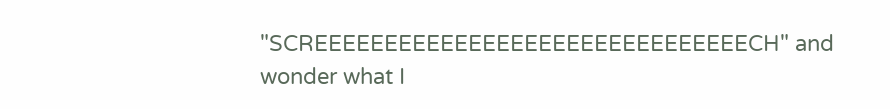"SCREEEEEEEEEEEEEEEEEEEEEEEEEEEEEEECH" and wonder what I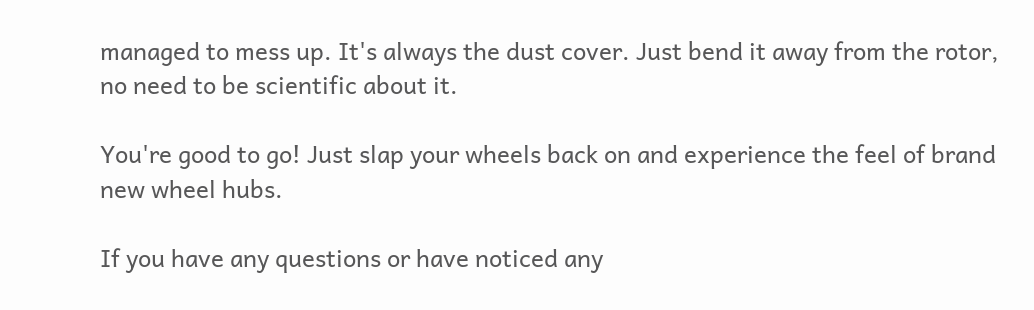managed to mess up. It's always the dust cover. Just bend it away from the rotor, no need to be scientific about it.

You're good to go! Just slap your wheels back on and experience the feel of brand new wheel hubs.

If you have any questions or have noticed any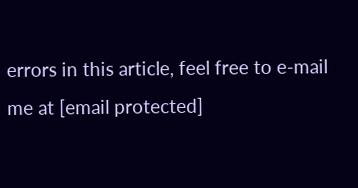errors in this article, feel free to e-mail me at [email protected]